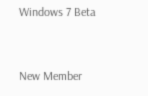Windows 7 Beta


New Member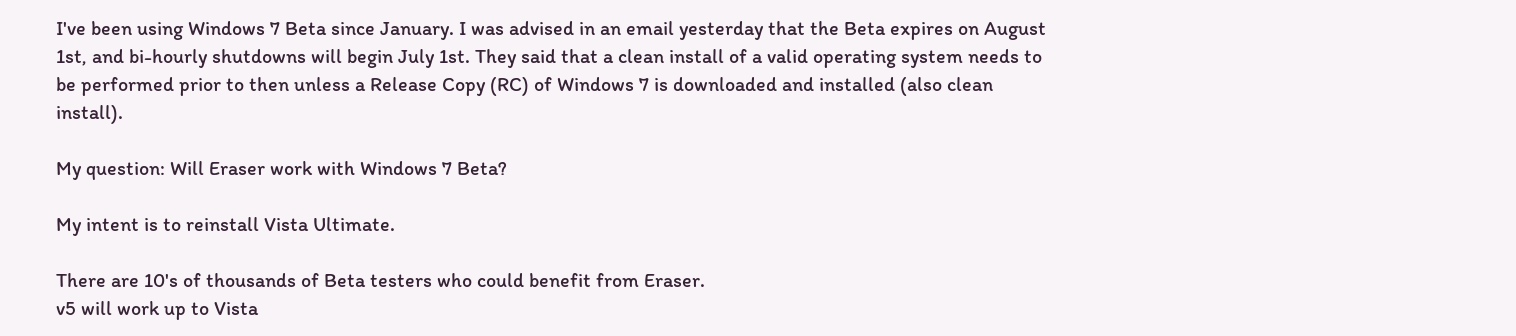I've been using Windows 7 Beta since January. I was advised in an email yesterday that the Beta expires on August 1st, and bi-hourly shutdowns will begin July 1st. They said that a clean install of a valid operating system needs to be performed prior to then unless a Release Copy (RC) of Windows 7 is downloaded and installed (also clean install).

My question: Will Eraser work with Windows 7 Beta?

My intent is to reinstall Vista Ultimate.

There are 10's of thousands of Beta testers who could benefit from Eraser.
v5 will work up to Vista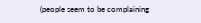(people seem to be complaining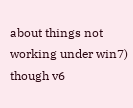about things not working under win7) though v6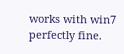works with win7 perfectly fine.